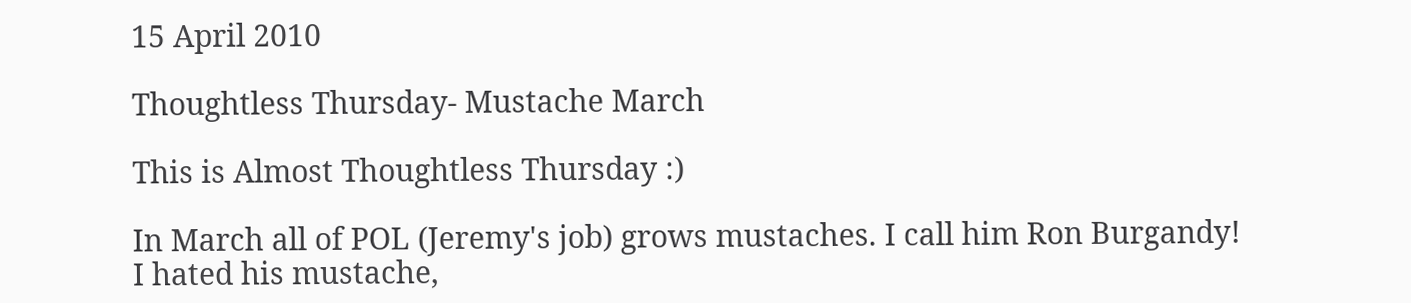15 April 2010

Thoughtless Thursday- Mustache March

This is Almost Thoughtless Thursday :)

In March all of POL (Jeremy's job) grows mustaches. I call him Ron Burgandy!
I hated his mustache,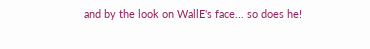and by the look on WallE's face... so does he!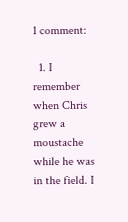1 comment:

  1. I remember when Chris grew a moustache while he was in the field. I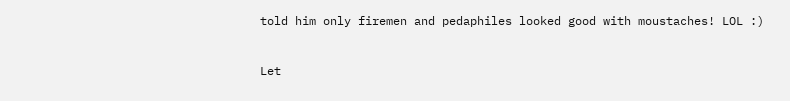told him only firemen and pedaphiles looked good with moustaches! LOL :)


Let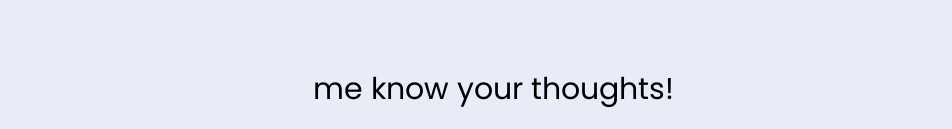me know your thoughts!